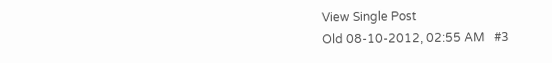View Single Post
Old 08-10-2012, 02:55 AM   #3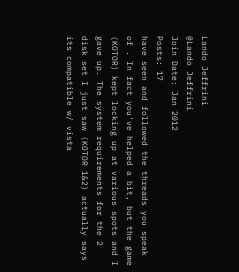Lando Jeffrini
@Lando Jeffrini
Join Date: Jan 2012
Posts: 17
have seen and followed the threads you speak of . In fact you've helped a bit, but the game (KOTOR) kept locking up at various spots and I gave up. The system requirements for the 2 disk set I just saw (KOTOR 1&2) actually says its compatible w/ vista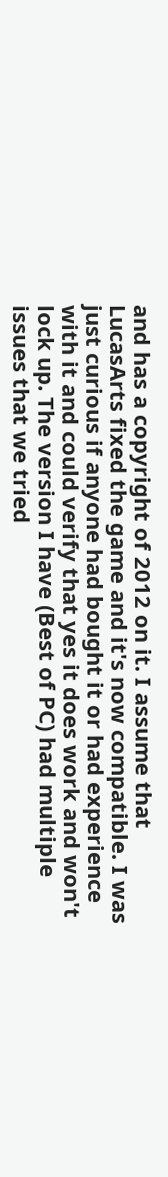and has a copyright of 2012 on it. I assume that LucasArts fixed the game and it's now compatible. I was just curious if anyone had bought it or had experience with it and could verify that yes it does work and won't lock up. The version I have (Best of PC) had multiple issues that we tried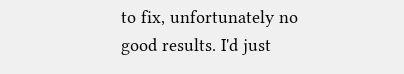to fix, unfortunately no good results. I'd just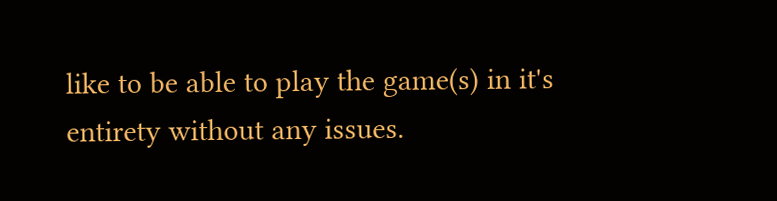like to be able to play the game(s) in it's entirety without any issues.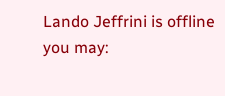Lando Jeffrini is offline   you may: